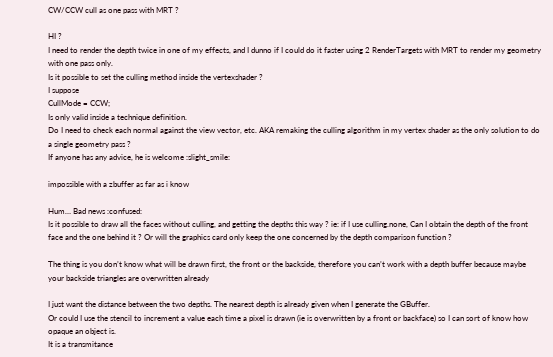CW/CCW cull as one pass with MRT ?

HI ?
I need to render the depth twice in one of my effects, and I dunno if I could do it faster using 2 RenderTargets with MRT to render my geometry with one pass only.
Is it possible to set the culling method inside the vertexshader ?
I suppose
CullMode = CCW;
Is only valid inside a technique definition.
Do I need to check each normal against the view vector, etc. AKA remaking the culling algorithm in my vertex shader as the only solution to do a single geometry pass ?
If anyone has any advice, he is welcome :slight_smile:

impossible with a zbuffer as far as i know

Hum… Bad news :confused:
Is it possible to draw all the faces without culling, and getting the depths this way ? ie: if I use culling.none, Can I obtain the depth of the front face and the one behind it ? Or will the graphics card only keep the one concerned by the depth comparison function ?

The thing is you don’t know what will be drawn first, the front or the backside, therefore you can’t work with a depth buffer because maybe your backside triangles are overwritten already

I just want the distance between the two depths. The nearest depth is already given when I generate the GBuffer.
Or could I use the stencil to increment a value each time a pixel is drawn (ie is overwritten by a front or backface) so I can sort of know how opaque an object is.
It is a transmitance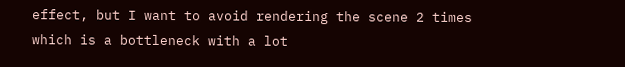effect, but I want to avoid rendering the scene 2 times which is a bottleneck with a lot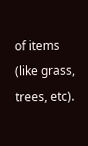of items (like grass, trees, etc).